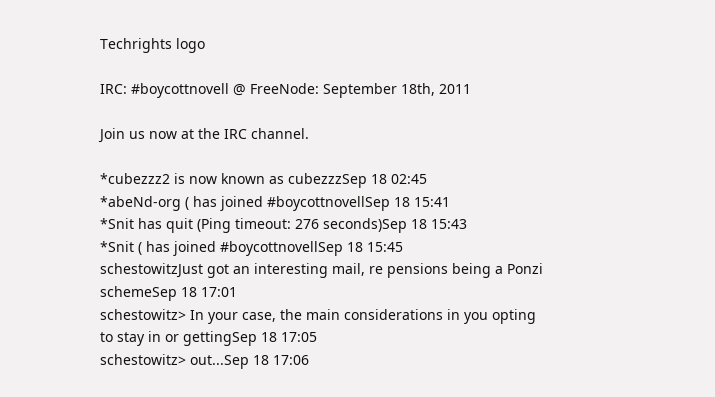Techrights logo

IRC: #boycottnovell @ FreeNode: September 18th, 2011

Join us now at the IRC channel.

*cubezzz2 is now known as cubezzzSep 18 02:45
*abeNd-org ( has joined #boycottnovellSep 18 15:41
*Snit has quit (Ping timeout: 276 seconds)Sep 18 15:43
*Snit ( has joined #boycottnovellSep 18 15:45
schestowitzJust got an interesting mail, re pensions being a Ponzi schemeSep 18 17:01
schestowitz> In your case, the main considerations in you opting to stay in or gettingSep 18 17:05
schestowitz> out...Sep 18 17:06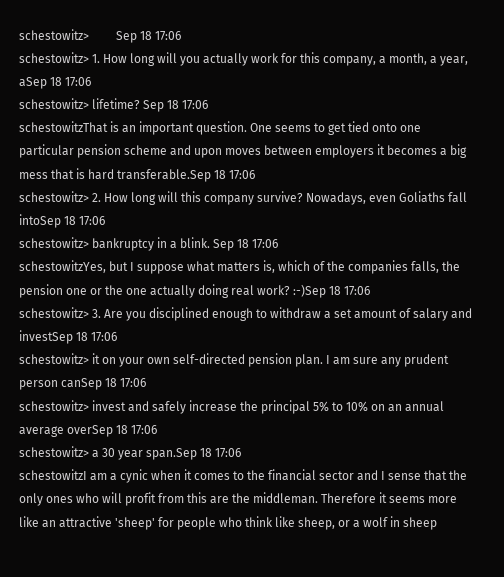schestowitz>         Sep 18 17:06
schestowitz> 1. How long will you actually work for this company, a month, a year, aSep 18 17:06
schestowitz> lifetime? Sep 18 17:06
schestowitzThat is an important question. One seems to get tied onto one particular pension scheme and upon moves between employers it becomes a big mess that is hard transferable.Sep 18 17:06
schestowitz> 2. How long will this company survive? Nowadays, even Goliaths fall intoSep 18 17:06
schestowitz> bankruptcy in a blink. Sep 18 17:06
schestowitzYes, but I suppose what matters is, which of the companies falls, the pension one or the one actually doing real work? :-)Sep 18 17:06
schestowitz> 3. Are you disciplined enough to withdraw a set amount of salary and investSep 18 17:06
schestowitz> it on your own self-directed pension plan. I am sure any prudent person canSep 18 17:06
schestowitz> invest and safely increase the principal 5% to 10% on an annual average overSep 18 17:06
schestowitz> a 30 year span.Sep 18 17:06
schestowitzI am a cynic when it comes to the financial sector and I sense that the only ones who will profit from this are the middleman. Therefore it seems more like an attractive 'sheep' for people who think like sheep, or a wolf in sheep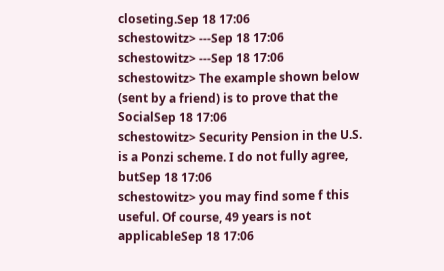closeting.Sep 18 17:06
schestowitz> ---Sep 18 17:06
schestowitz> ---Sep 18 17:06
schestowitz> The example shown below (sent by a friend) is to prove that the SocialSep 18 17:06
schestowitz> Security Pension in the U.S. is a Ponzi scheme. I do not fully agree, butSep 18 17:06
schestowitz> you may find some f this useful. Of course, 49 years is not applicableSep 18 17:06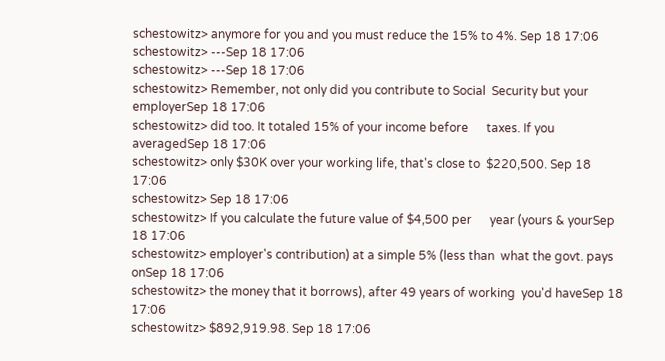schestowitz> anymore for you and you must reduce the 15% to 4%. Sep 18 17:06
schestowitz> ---Sep 18 17:06
schestowitz> ---Sep 18 17:06
schestowitz> Remember, not only did you contribute to Social  Security but your employerSep 18 17:06
schestowitz> did too. It totaled 15% of your income before      taxes. If you averagedSep 18 17:06
schestowitz> only $30K over your working life, that's close to  $220,500. Sep 18 17:06
schestowitz> Sep 18 17:06
schestowitz> If you calculate the future value of $4,500 per      year (yours & yourSep 18 17:06
schestowitz> employer's contribution) at a simple 5% (less than  what the govt. pays onSep 18 17:06
schestowitz> the money that it borrows), after 49 years of working  you'd haveSep 18 17:06
schestowitz> $892,919.98. Sep 18 17:06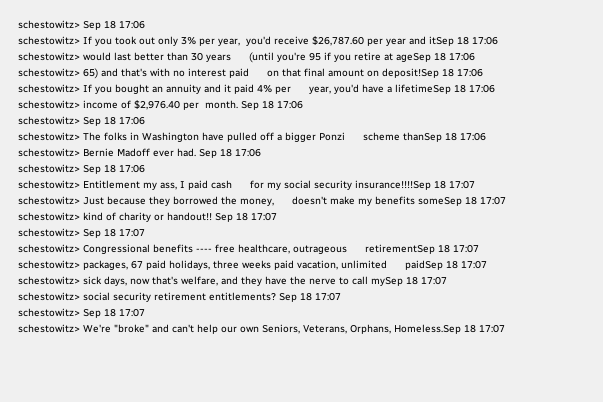schestowitz> Sep 18 17:06
schestowitz> If you took out only 3% per year,  you'd receive $26,787.60 per year and itSep 18 17:06
schestowitz> would last better than 30 years      (until you're 95 if you retire at ageSep 18 17:06
schestowitz> 65) and that's with no interest paid      on that final amount on deposit!Sep 18 17:06
schestowitz> If you bought an annuity and it paid 4% per      year, you'd have a lifetimeSep 18 17:06
schestowitz> income of $2,976.40 per  month. Sep 18 17:06
schestowitz> Sep 18 17:06
schestowitz> The folks in Washington have pulled off a bigger Ponzi      scheme thanSep 18 17:06
schestowitz> Bernie Madoff ever had. Sep 18 17:06
schestowitz> Sep 18 17:06
schestowitz> Entitlement my ass, I paid cash      for my social security insurance!!!!Sep 18 17:07
schestowitz> Just because they borrowed the money,      doesn't make my benefits someSep 18 17:07
schestowitz> kind of charity or handout!! Sep 18 17:07
schestowitz> Sep 18 17:07
schestowitz> Congressional benefits ---- free healthcare, outrageous      retirementSep 18 17:07
schestowitz> packages, 67 paid holidays, three weeks paid vacation, unlimited      paidSep 18 17:07
schestowitz> sick days, now that's welfare, and they have the nerve to call mySep 18 17:07
schestowitz> social security retirement entitlements? Sep 18 17:07
schestowitz> Sep 18 17:07
schestowitz> We're "broke" and can't help our own Seniors, Veterans, Orphans, Homeless.Sep 18 17:07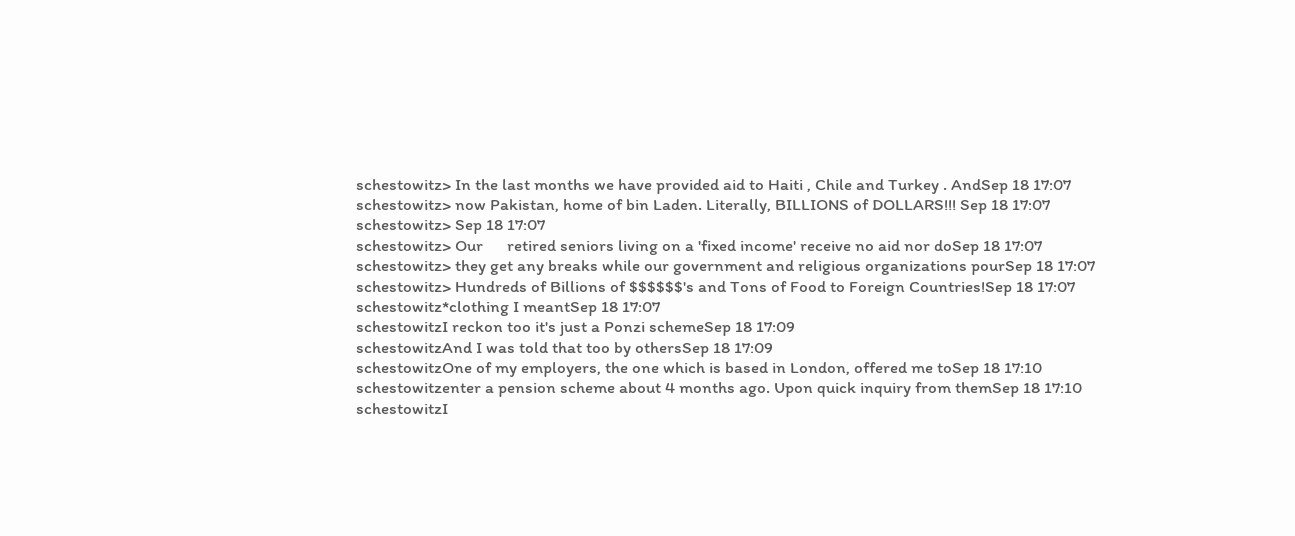schestowitz> In the last months we have provided aid to Haiti , Chile and Turkey . AndSep 18 17:07
schestowitz> now Pakistan, home of bin Laden. Literally, BILLIONS of DOLLARS!!! Sep 18 17:07
schestowitz> Sep 18 17:07
schestowitz> Our      retired seniors living on a 'fixed income' receive no aid nor doSep 18 17:07
schestowitz> they get any breaks while our government and religious organizations pourSep 18 17:07
schestowitz> Hundreds of Billions of $$$$$$'s and Tons of Food to Foreign Countries!Sep 18 17:07
schestowitz*clothing I meantSep 18 17:07
schestowitzI reckon too it's just a Ponzi schemeSep 18 17:09
schestowitzAnd I was told that too by othersSep 18 17:09
schestowitzOne of my employers, the one which is based in London, offered me toSep 18 17:10
schestowitzenter a pension scheme about 4 months ago. Upon quick inquiry from themSep 18 17:10
schestowitzI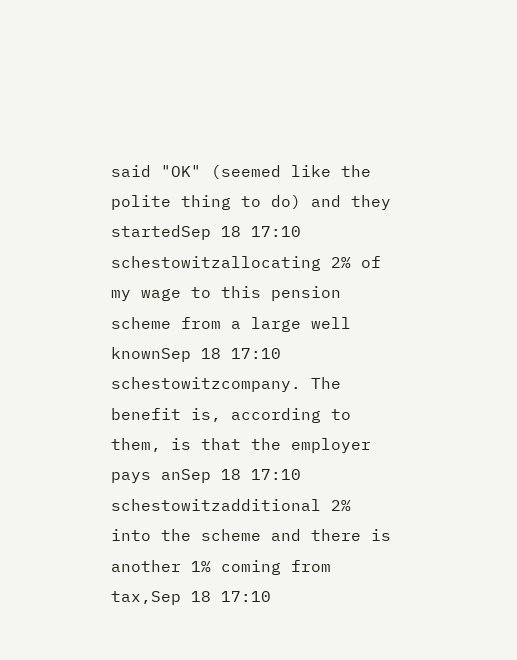said "OK" (seemed like the polite thing to do) and they startedSep 18 17:10
schestowitzallocating 2% of my wage to this pension scheme from a large well knownSep 18 17:10
schestowitzcompany. The benefit is, according to them, is that the employer pays anSep 18 17:10
schestowitzadditional 2% into the scheme and there is another 1% coming from tax,Sep 18 17:10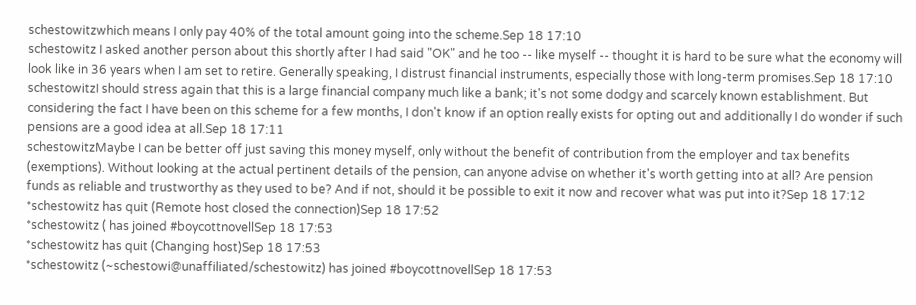schestowitzwhich means I only pay 40% of the total amount going into the scheme.Sep 18 17:10
schestowitz I asked another person about this shortly after I had said "OK" and he too -- like myself -- thought it is hard to be sure what the economy will look like in 36 years when I am set to retire. Generally speaking, I distrust financial instruments, especially those with long-term promises.Sep 18 17:10
schestowitzI should stress again that this is a large financial company much like a bank; it's not some dodgy and scarcely known establishment. But considering the fact I have been on this scheme for a few months, I don't know if an option really exists for opting out and additionally I do wonder if such pensions are a good idea at all.Sep 18 17:11
schestowitzMaybe I can be better off just saving this money myself, only without the benefit of contribution from the employer and tax benefits (exemptions). Without looking at the actual pertinent details of the pension, can anyone advise on whether it's worth getting into at all? Are pension funds as reliable and trustworthy as they used to be? And if not, should it be possible to exit it now and recover what was put into it?Sep 18 17:12
*schestowitz has quit (Remote host closed the connection)Sep 18 17:52
*schestowitz ( has joined #boycottnovellSep 18 17:53
*schestowitz has quit (Changing host)Sep 18 17:53
*schestowitz (~schestowi@unaffiliated/schestowitz) has joined #boycottnovellSep 18 17:53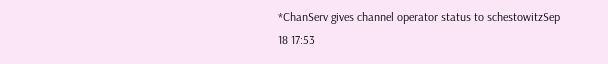*ChanServ gives channel operator status to schestowitzSep 18 17:53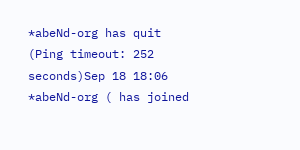*abeNd-org has quit (Ping timeout: 252 seconds)Sep 18 18:06
*abeNd-org ( has joined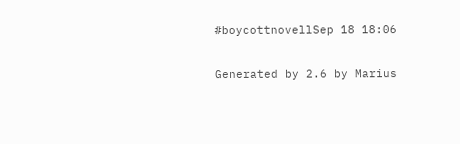#boycottnovellSep 18 18:06

Generated by 2.6 by Marius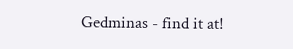Gedminas - find it at!